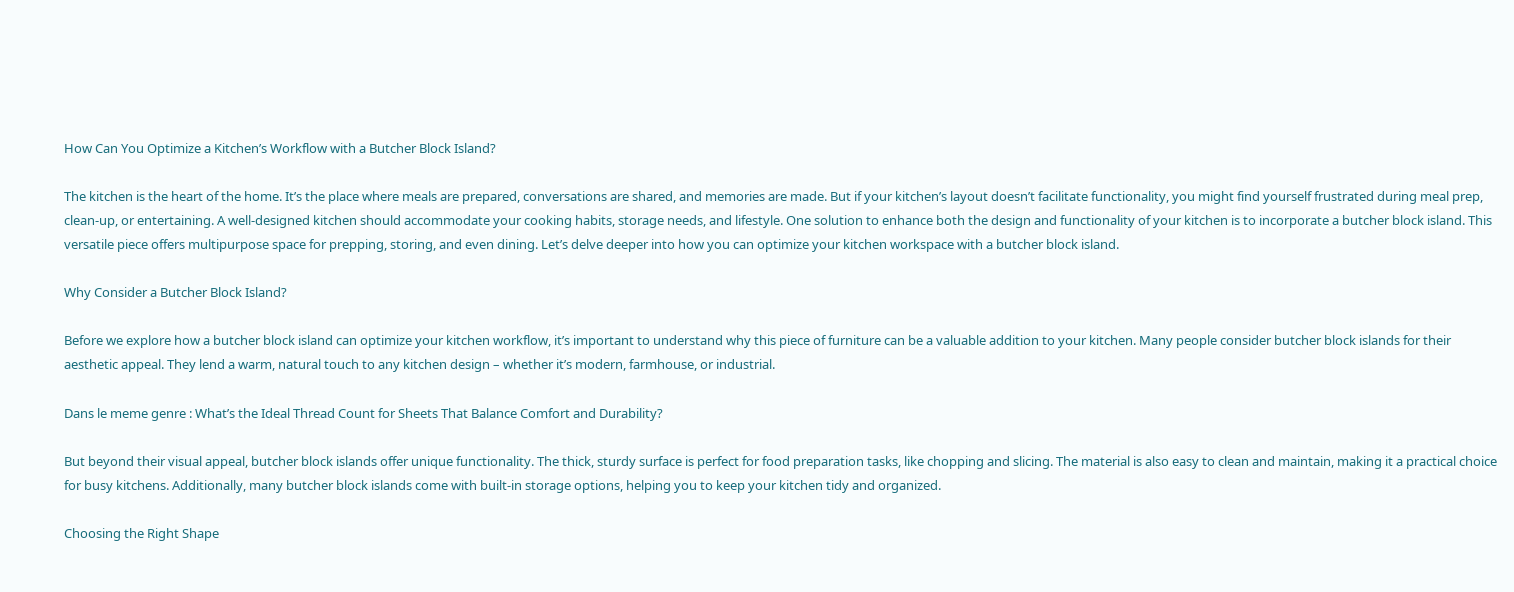How Can You Optimize a Kitchen’s Workflow with a Butcher Block Island?

The kitchen is the heart of the home. It’s the place where meals are prepared, conversations are shared, and memories are made. But if your kitchen’s layout doesn’t facilitate functionality, you might find yourself frustrated during meal prep, clean-up, or entertaining. A well-designed kitchen should accommodate your cooking habits, storage needs, and lifestyle. One solution to enhance both the design and functionality of your kitchen is to incorporate a butcher block island. This versatile piece offers multipurpose space for prepping, storing, and even dining. Let’s delve deeper into how you can optimize your kitchen workspace with a butcher block island.

Why Consider a Butcher Block Island?

Before we explore how a butcher block island can optimize your kitchen workflow, it’s important to understand why this piece of furniture can be a valuable addition to your kitchen. Many people consider butcher block islands for their aesthetic appeal. They lend a warm, natural touch to any kitchen design – whether it’s modern, farmhouse, or industrial.

Dans le meme genre : What’s the Ideal Thread Count for Sheets That Balance Comfort and Durability?

But beyond their visual appeal, butcher block islands offer unique functionality. The thick, sturdy surface is perfect for food preparation tasks, like chopping and slicing. The material is also easy to clean and maintain, making it a practical choice for busy kitchens. Additionally, many butcher block islands come with built-in storage options, helping you to keep your kitchen tidy and organized.

Choosing the Right Shape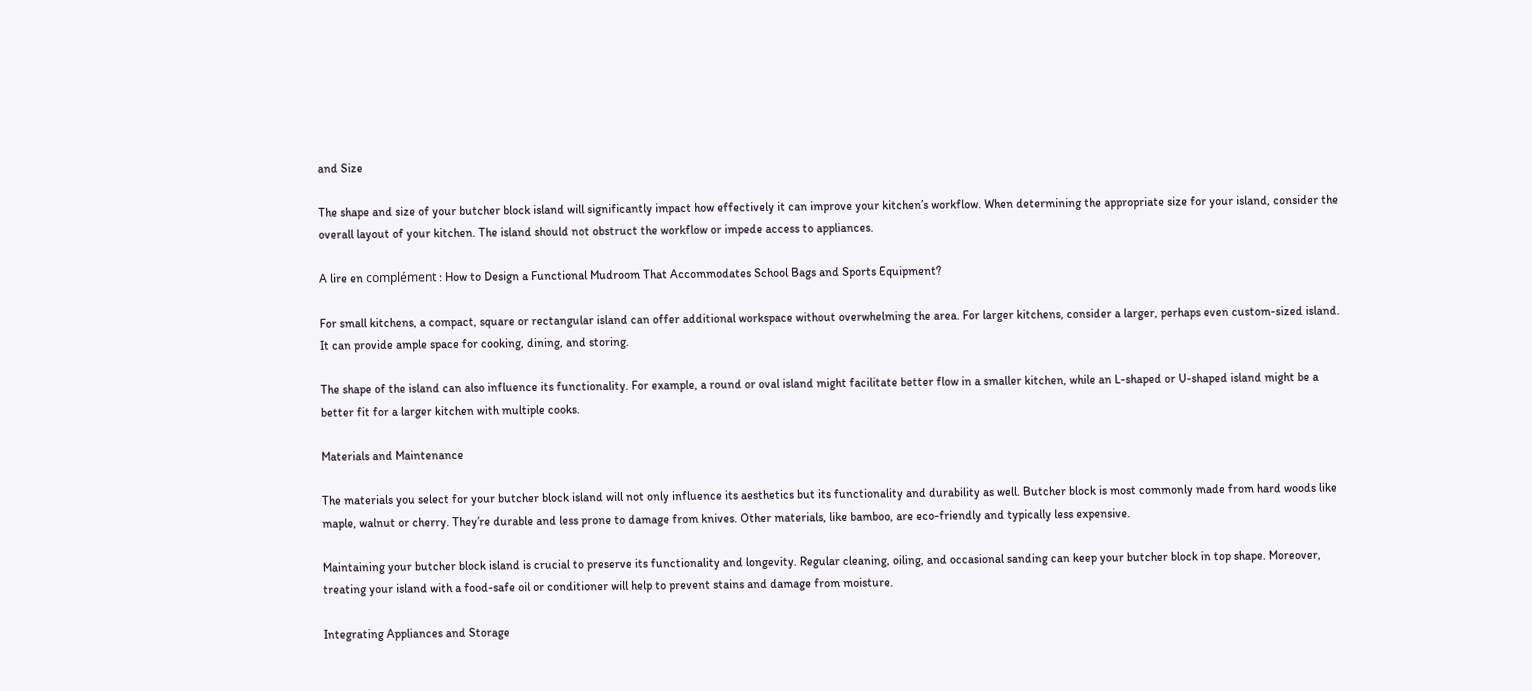and Size

The shape and size of your butcher block island will significantly impact how effectively it can improve your kitchen’s workflow. When determining the appropriate size for your island, consider the overall layout of your kitchen. The island should not obstruct the workflow or impede access to appliances.

A lire en complément : How to Design a Functional Mudroom That Accommodates School Bags and Sports Equipment?

For small kitchens, a compact, square or rectangular island can offer additional workspace without overwhelming the area. For larger kitchens, consider a larger, perhaps even custom-sized island. It can provide ample space for cooking, dining, and storing.

The shape of the island can also influence its functionality. For example, a round or oval island might facilitate better flow in a smaller kitchen, while an L-shaped or U-shaped island might be a better fit for a larger kitchen with multiple cooks.

Materials and Maintenance

The materials you select for your butcher block island will not only influence its aesthetics but its functionality and durability as well. Butcher block is most commonly made from hard woods like maple, walnut or cherry. They’re durable and less prone to damage from knives. Other materials, like bamboo, are eco-friendly and typically less expensive.

Maintaining your butcher block island is crucial to preserve its functionality and longevity. Regular cleaning, oiling, and occasional sanding can keep your butcher block in top shape. Moreover, treating your island with a food-safe oil or conditioner will help to prevent stains and damage from moisture.

Integrating Appliances and Storage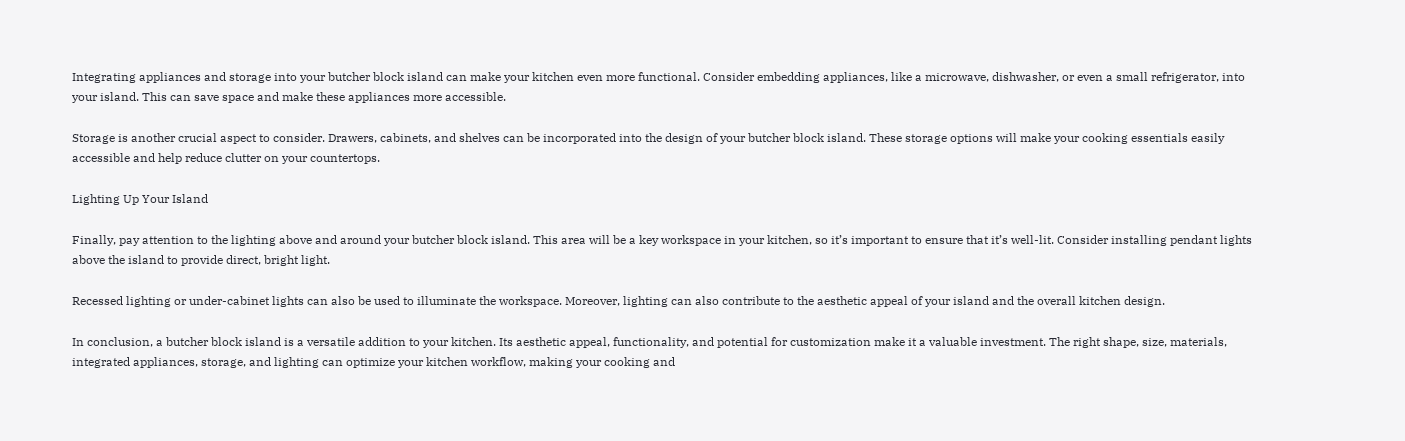Integrating appliances and storage into your butcher block island can make your kitchen even more functional. Consider embedding appliances, like a microwave, dishwasher, or even a small refrigerator, into your island. This can save space and make these appliances more accessible.

Storage is another crucial aspect to consider. Drawers, cabinets, and shelves can be incorporated into the design of your butcher block island. These storage options will make your cooking essentials easily accessible and help reduce clutter on your countertops.

Lighting Up Your Island

Finally, pay attention to the lighting above and around your butcher block island. This area will be a key workspace in your kitchen, so it’s important to ensure that it’s well-lit. Consider installing pendant lights above the island to provide direct, bright light.

Recessed lighting or under-cabinet lights can also be used to illuminate the workspace. Moreover, lighting can also contribute to the aesthetic appeal of your island and the overall kitchen design.

In conclusion, a butcher block island is a versatile addition to your kitchen. Its aesthetic appeal, functionality, and potential for customization make it a valuable investment. The right shape, size, materials, integrated appliances, storage, and lighting can optimize your kitchen workflow, making your cooking and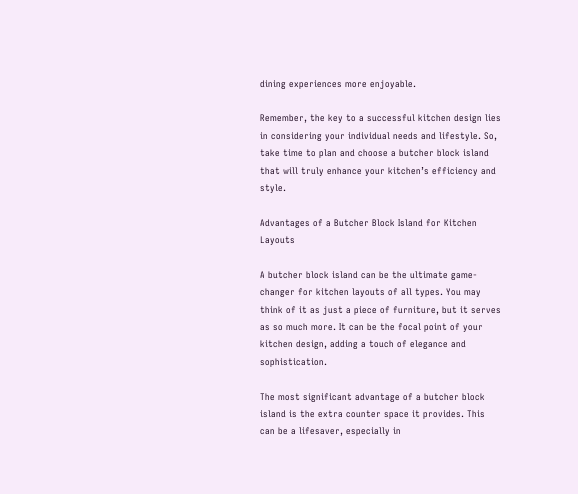dining experiences more enjoyable.

Remember, the key to a successful kitchen design lies in considering your individual needs and lifestyle. So, take time to plan and choose a butcher block island that will truly enhance your kitchen’s efficiency and style.

Advantages of a Butcher Block Island for Kitchen Layouts

A butcher block island can be the ultimate game-changer for kitchen layouts of all types. You may think of it as just a piece of furniture, but it serves as so much more. It can be the focal point of your kitchen design, adding a touch of elegance and sophistication.

The most significant advantage of a butcher block island is the extra counter space it provides. This can be a lifesaver, especially in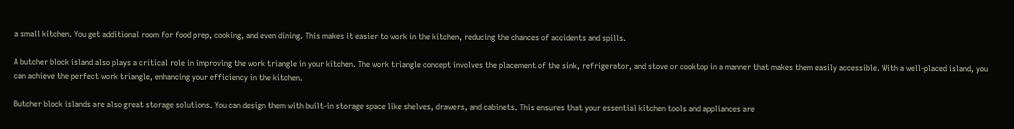a small kitchen. You get additional room for food prep, cooking, and even dining. This makes it easier to work in the kitchen, reducing the chances of accidents and spills.

A butcher block island also plays a critical role in improving the work triangle in your kitchen. The work triangle concept involves the placement of the sink, refrigerator, and stove or cooktop in a manner that makes them easily accessible. With a well-placed island, you can achieve the perfect work triangle, enhancing your efficiency in the kitchen.

Butcher block islands are also great storage solutions. You can design them with built-in storage space like shelves, drawers, and cabinets. This ensures that your essential kitchen tools and appliances are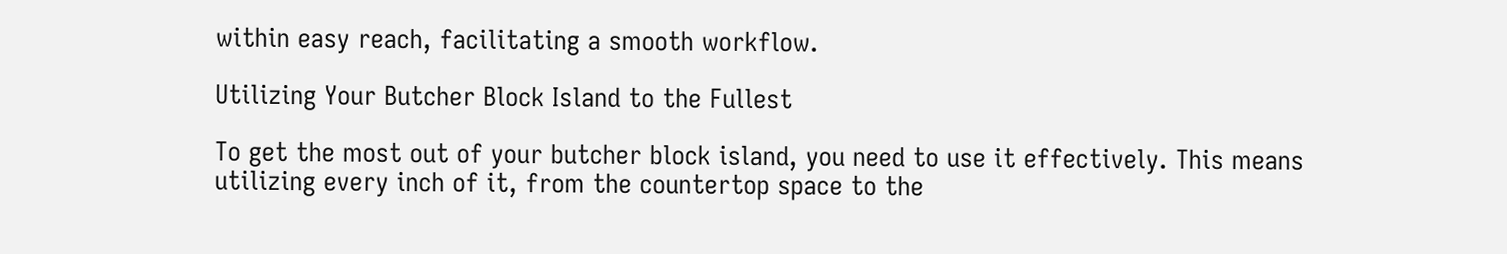within easy reach, facilitating a smooth workflow.

Utilizing Your Butcher Block Island to the Fullest

To get the most out of your butcher block island, you need to use it effectively. This means utilizing every inch of it, from the countertop space to the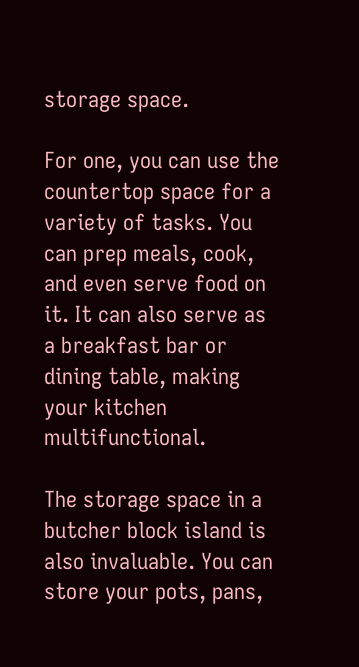storage space.

For one, you can use the countertop space for a variety of tasks. You can prep meals, cook, and even serve food on it. It can also serve as a breakfast bar or dining table, making your kitchen multifunctional.

The storage space in a butcher block island is also invaluable. You can store your pots, pans,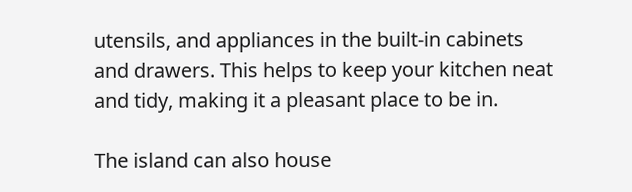utensils, and appliances in the built-in cabinets and drawers. This helps to keep your kitchen neat and tidy, making it a pleasant place to be in.

The island can also house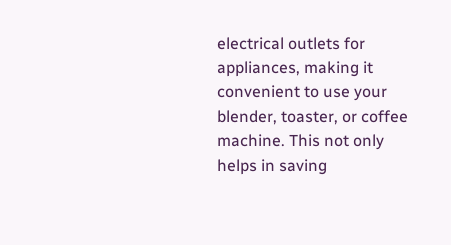electrical outlets for appliances, making it convenient to use your blender, toaster, or coffee machine. This not only helps in saving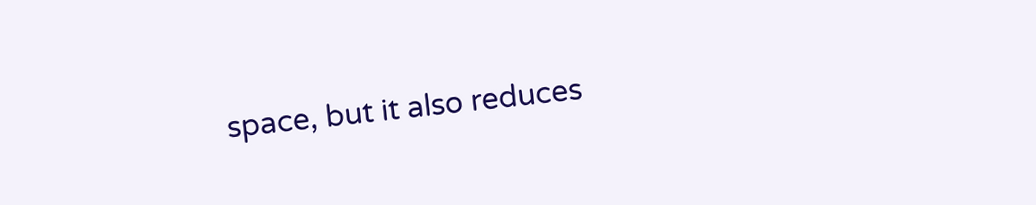space, but it also reduces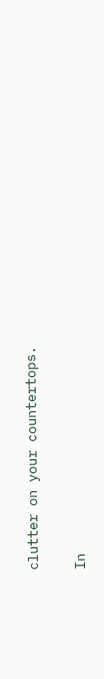clutter on your countertops.

In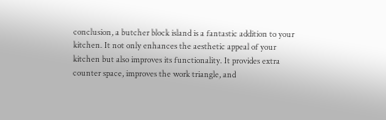conclusion, a butcher block island is a fantastic addition to your kitchen. It not only enhances the aesthetic appeal of your kitchen but also improves its functionality. It provides extra counter space, improves the work triangle, and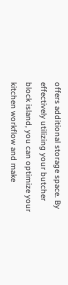offers additional storage space. By effectively utilizing your butcher block island, you can optimize your kitchen workflow and make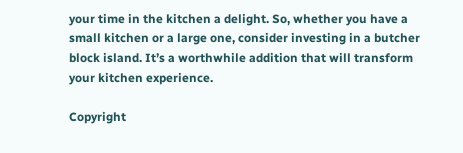your time in the kitchen a delight. So, whether you have a small kitchen or a large one, consider investing in a butcher block island. It’s a worthwhile addition that will transform your kitchen experience.

Copyright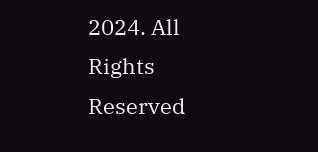2024. All Rights Reserved